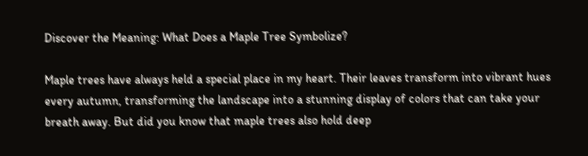Discover the Meaning: What Does a Maple Tree Symbolize?

Maple trees have always held a special place in my heart. Their leaves transform into vibrant hues every autumn, transforming the landscape into a stunning display of colors that can take your breath away. But did you know that maple trees also hold deep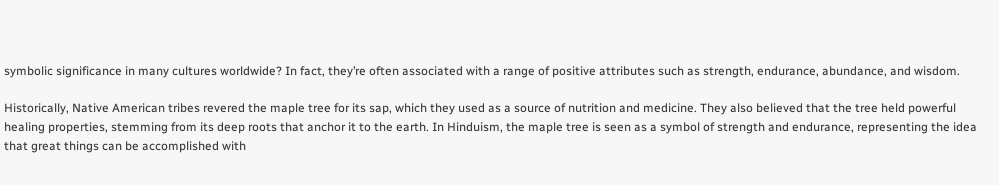symbolic significance in many cultures worldwide? In fact, they’re often associated with a range of positive attributes such as strength, endurance, abundance, and wisdom.

Historically, Native American tribes revered the maple tree for its sap, which they used as a source of nutrition and medicine. They also believed that the tree held powerful healing properties, stemming from its deep roots that anchor it to the earth. In Hinduism, the maple tree is seen as a symbol of strength and endurance, representing the idea that great things can be accomplished with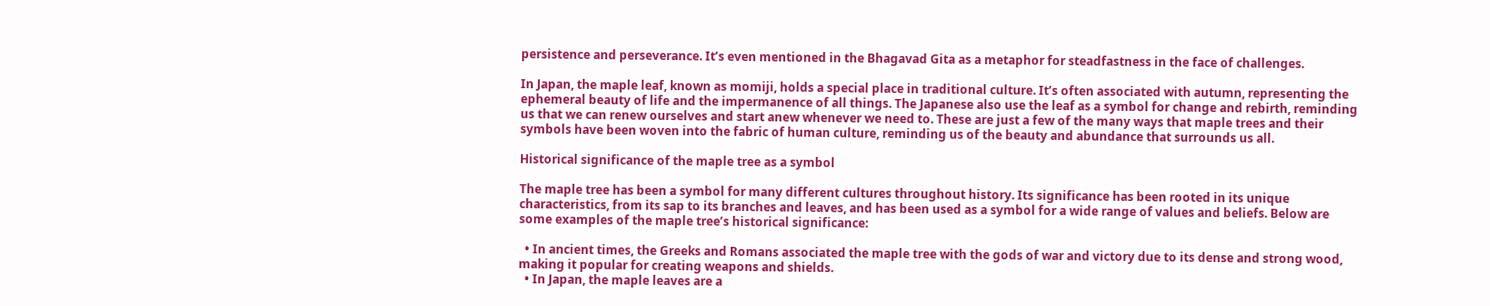persistence and perseverance. It’s even mentioned in the Bhagavad Gita as a metaphor for steadfastness in the face of challenges.

In Japan, the maple leaf, known as momiji, holds a special place in traditional culture. It’s often associated with autumn, representing the ephemeral beauty of life and the impermanence of all things. The Japanese also use the leaf as a symbol for change and rebirth, reminding us that we can renew ourselves and start anew whenever we need to. These are just a few of the many ways that maple trees and their symbols have been woven into the fabric of human culture, reminding us of the beauty and abundance that surrounds us all.

Historical significance of the maple tree as a symbol

The maple tree has been a symbol for many different cultures throughout history. Its significance has been rooted in its unique characteristics, from its sap to its branches and leaves, and has been used as a symbol for a wide range of values and beliefs. Below are some examples of the maple tree’s historical significance:

  • In ancient times, the Greeks and Romans associated the maple tree with the gods of war and victory due to its dense and strong wood, making it popular for creating weapons and shields.
  • In Japan, the maple leaves are a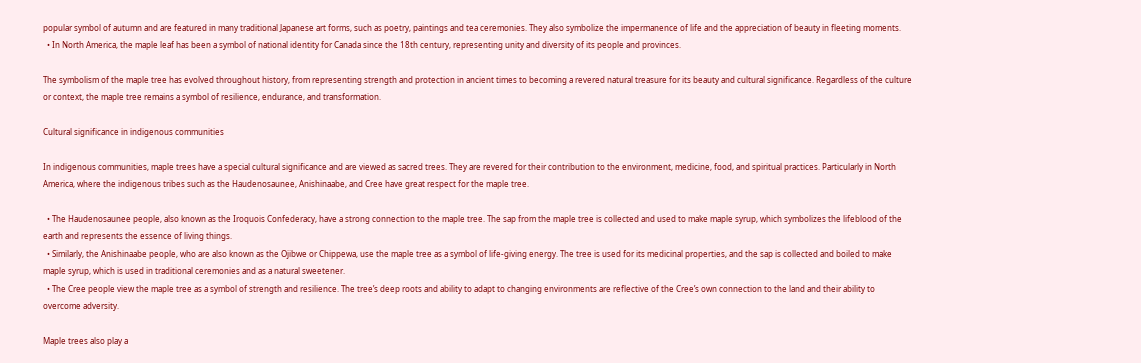popular symbol of autumn and are featured in many traditional Japanese art forms, such as poetry, paintings and tea ceremonies. They also symbolize the impermanence of life and the appreciation of beauty in fleeting moments.
  • In North America, the maple leaf has been a symbol of national identity for Canada since the 18th century, representing unity and diversity of its people and provinces.

The symbolism of the maple tree has evolved throughout history, from representing strength and protection in ancient times to becoming a revered natural treasure for its beauty and cultural significance. Regardless of the culture or context, the maple tree remains a symbol of resilience, endurance, and transformation.

Cultural significance in indigenous communities

In indigenous communities, maple trees have a special cultural significance and are viewed as sacred trees. They are revered for their contribution to the environment, medicine, food, and spiritual practices. Particularly in North America, where the indigenous tribes such as the Haudenosaunee, Anishinaabe, and Cree have great respect for the maple tree.

  • The Haudenosaunee people, also known as the Iroquois Confederacy, have a strong connection to the maple tree. The sap from the maple tree is collected and used to make maple syrup, which symbolizes the lifeblood of the earth and represents the essence of living things.
  • Similarly, the Anishinaabe people, who are also known as the Ojibwe or Chippewa, use the maple tree as a symbol of life-giving energy. The tree is used for its medicinal properties, and the sap is collected and boiled to make maple syrup, which is used in traditional ceremonies and as a natural sweetener.
  • The Cree people view the maple tree as a symbol of strength and resilience. The tree’s deep roots and ability to adapt to changing environments are reflective of the Cree’s own connection to the land and their ability to overcome adversity.

Maple trees also play a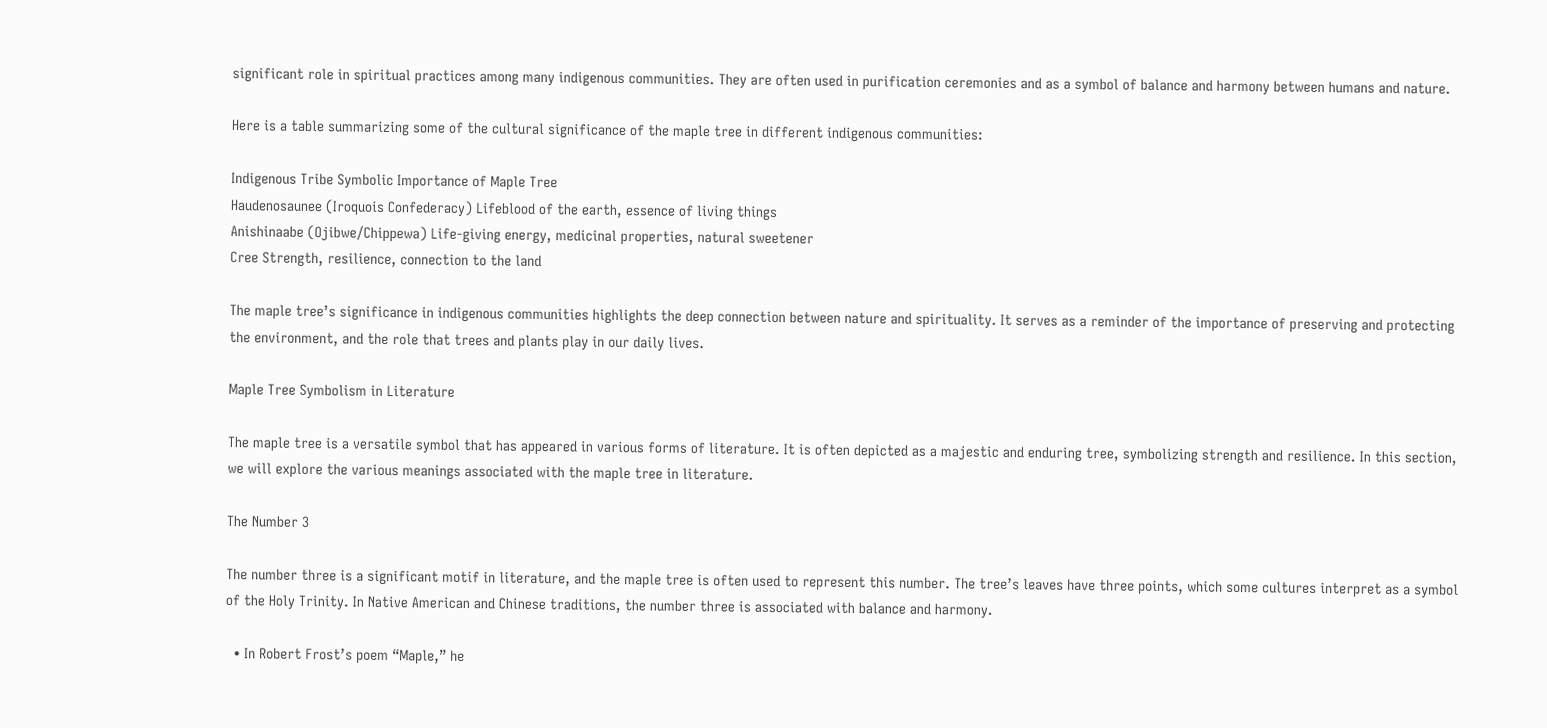significant role in spiritual practices among many indigenous communities. They are often used in purification ceremonies and as a symbol of balance and harmony between humans and nature.

Here is a table summarizing some of the cultural significance of the maple tree in different indigenous communities:

Indigenous Tribe Symbolic Importance of Maple Tree
Haudenosaunee (Iroquois Confederacy) Lifeblood of the earth, essence of living things
Anishinaabe (Ojibwe/Chippewa) Life-giving energy, medicinal properties, natural sweetener
Cree Strength, resilience, connection to the land

The maple tree’s significance in indigenous communities highlights the deep connection between nature and spirituality. It serves as a reminder of the importance of preserving and protecting the environment, and the role that trees and plants play in our daily lives.

Maple Tree Symbolism in Literature

The maple tree is a versatile symbol that has appeared in various forms of literature. It is often depicted as a majestic and enduring tree, symbolizing strength and resilience. In this section, we will explore the various meanings associated with the maple tree in literature.

The Number 3

The number three is a significant motif in literature, and the maple tree is often used to represent this number. The tree’s leaves have three points, which some cultures interpret as a symbol of the Holy Trinity. In Native American and Chinese traditions, the number three is associated with balance and harmony.

  • In Robert Frost’s poem “Maple,” he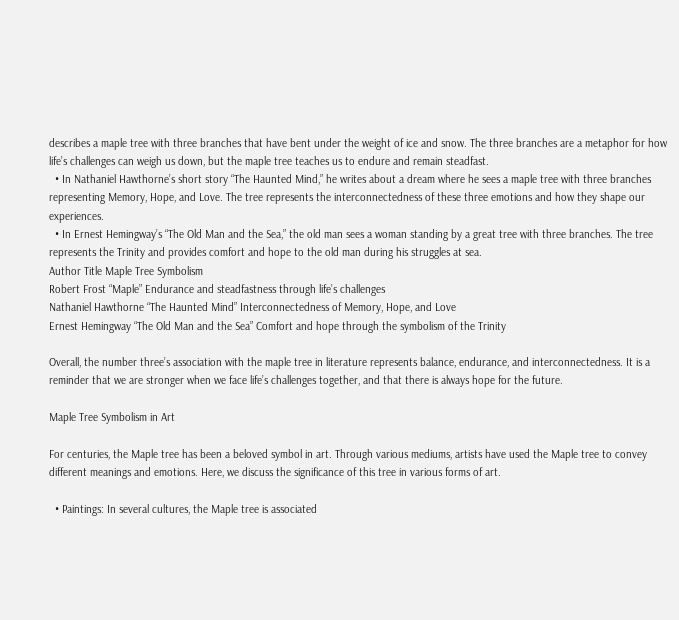describes a maple tree with three branches that have bent under the weight of ice and snow. The three branches are a metaphor for how life’s challenges can weigh us down, but the maple tree teaches us to endure and remain steadfast.
  • In Nathaniel Hawthorne’s short story “The Haunted Mind,” he writes about a dream where he sees a maple tree with three branches representing Memory, Hope, and Love. The tree represents the interconnectedness of these three emotions and how they shape our experiences.
  • In Ernest Hemingway’s “The Old Man and the Sea,” the old man sees a woman standing by a great tree with three branches. The tree represents the Trinity and provides comfort and hope to the old man during his struggles at sea.
Author Title Maple Tree Symbolism
Robert Frost “Maple” Endurance and steadfastness through life’s challenges
Nathaniel Hawthorne “The Haunted Mind” Interconnectedness of Memory, Hope, and Love
Ernest Hemingway “The Old Man and the Sea” Comfort and hope through the symbolism of the Trinity

Overall, the number three’s association with the maple tree in literature represents balance, endurance, and interconnectedness. It is a reminder that we are stronger when we face life’s challenges together, and that there is always hope for the future.

Maple Tree Symbolism in Art

For centuries, the Maple tree has been a beloved symbol in art. Through various mediums, artists have used the Maple tree to convey different meanings and emotions. Here, we discuss the significance of this tree in various forms of art.

  • Paintings: In several cultures, the Maple tree is associated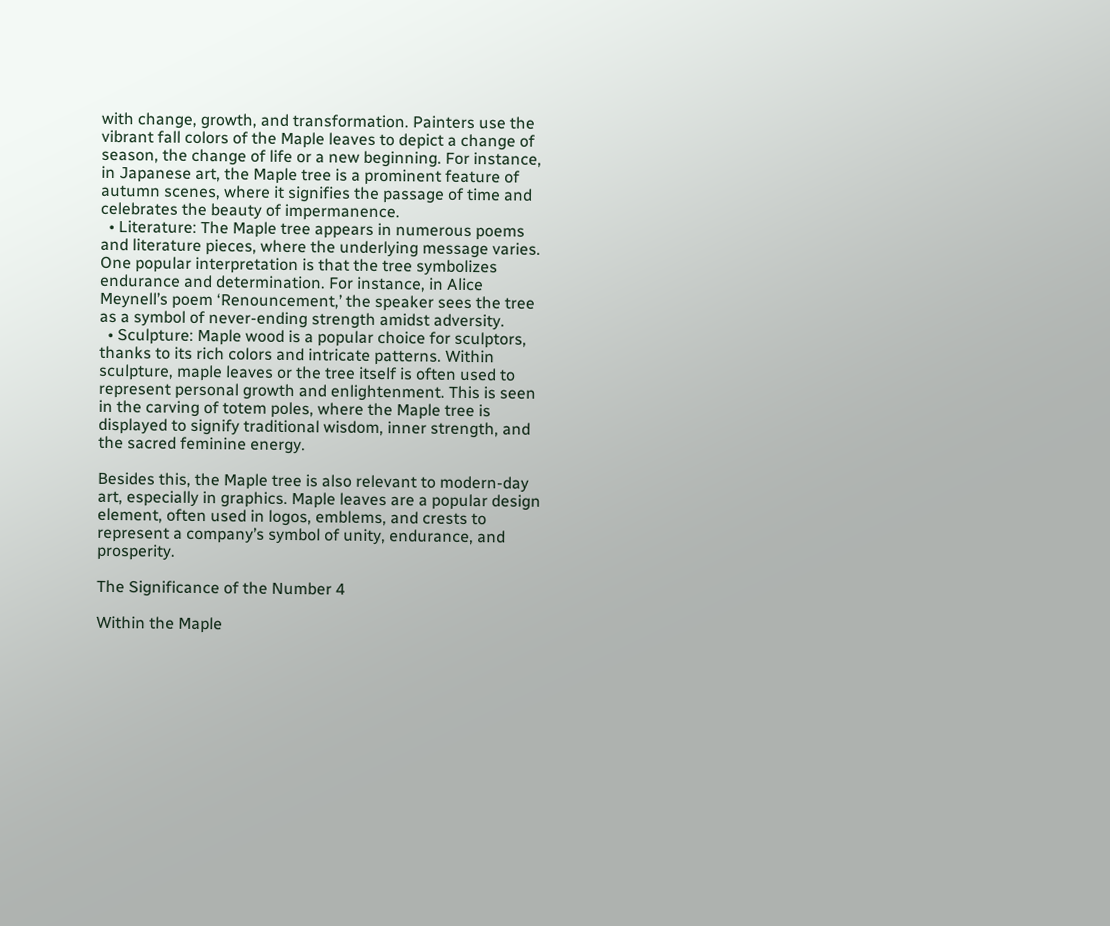with change, growth, and transformation. Painters use the vibrant fall colors of the Maple leaves to depict a change of season, the change of life or a new beginning. For instance, in Japanese art, the Maple tree is a prominent feature of autumn scenes, where it signifies the passage of time and celebrates the beauty of impermanence.
  • Literature: The Maple tree appears in numerous poems and literature pieces, where the underlying message varies. One popular interpretation is that the tree symbolizes endurance and determination. For instance, in Alice Meynell’s poem ‘Renouncement,’ the speaker sees the tree as a symbol of never-ending strength amidst adversity.
  • Sculpture: Maple wood is a popular choice for sculptors, thanks to its rich colors and intricate patterns. Within sculpture, maple leaves or the tree itself is often used to represent personal growth and enlightenment. This is seen in the carving of totem poles, where the Maple tree is displayed to signify traditional wisdom, inner strength, and the sacred feminine energy.

Besides this, the Maple tree is also relevant to modern-day art, especially in graphics. Maple leaves are a popular design element, often used in logos, emblems, and crests to represent a company’s symbol of unity, endurance, and prosperity.

The Significance of the Number 4

Within the Maple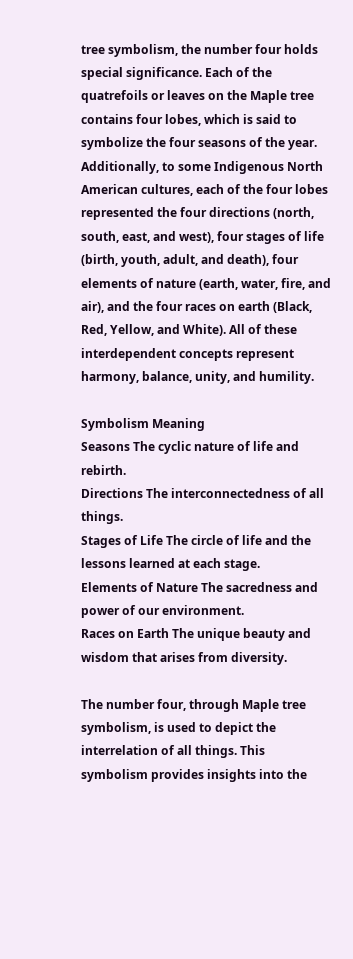tree symbolism, the number four holds special significance. Each of the quatrefoils or leaves on the Maple tree contains four lobes, which is said to symbolize the four seasons of the year. Additionally, to some Indigenous North American cultures, each of the four lobes represented the four directions (north, south, east, and west), four stages of life (birth, youth, adult, and death), four elements of nature (earth, water, fire, and air), and the four races on earth (Black, Red, Yellow, and White). All of these interdependent concepts represent harmony, balance, unity, and humility.

Symbolism Meaning
Seasons The cyclic nature of life and rebirth.
Directions The interconnectedness of all things.
Stages of Life The circle of life and the lessons learned at each stage.
Elements of Nature The sacredness and power of our environment.
Races on Earth The unique beauty and wisdom that arises from diversity.

The number four, through Maple tree symbolism, is used to depict the interrelation of all things. This symbolism provides insights into the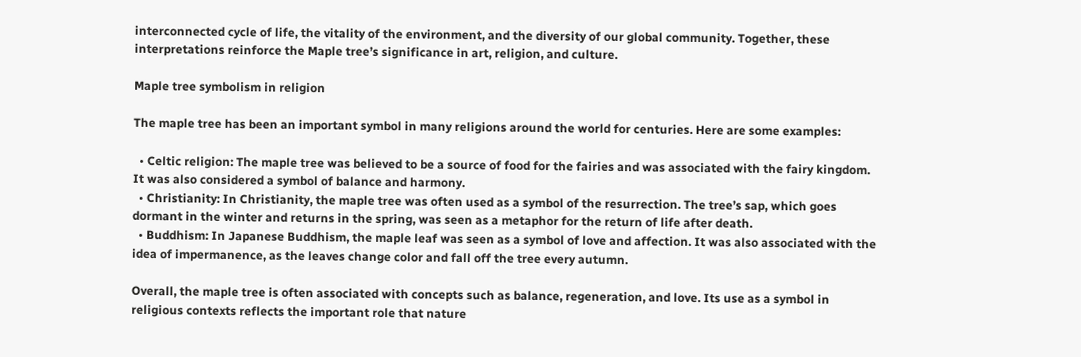interconnected cycle of life, the vitality of the environment, and the diversity of our global community. Together, these interpretations reinforce the Maple tree’s significance in art, religion, and culture.

Maple tree symbolism in religion

The maple tree has been an important symbol in many religions around the world for centuries. Here are some examples:

  • Celtic religion: The maple tree was believed to be a source of food for the fairies and was associated with the fairy kingdom. It was also considered a symbol of balance and harmony.
  • Christianity: In Christianity, the maple tree was often used as a symbol of the resurrection. The tree’s sap, which goes dormant in the winter and returns in the spring, was seen as a metaphor for the return of life after death.
  • Buddhism: In Japanese Buddhism, the maple leaf was seen as a symbol of love and affection. It was also associated with the idea of impermanence, as the leaves change color and fall off the tree every autumn.

Overall, the maple tree is often associated with concepts such as balance, regeneration, and love. Its use as a symbol in religious contexts reflects the important role that nature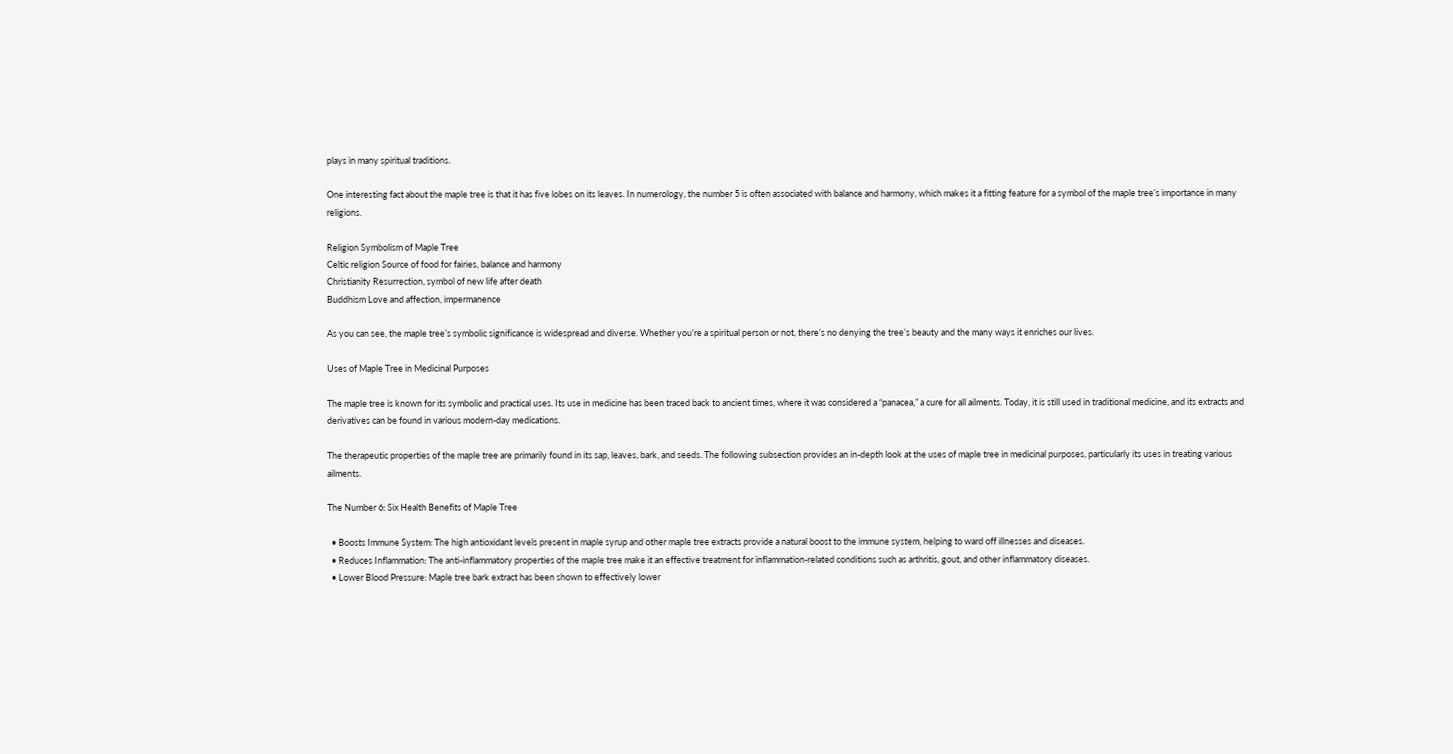plays in many spiritual traditions.

One interesting fact about the maple tree is that it has five lobes on its leaves. In numerology, the number 5 is often associated with balance and harmony, which makes it a fitting feature for a symbol of the maple tree’s importance in many religions.

Religion Symbolism of Maple Tree
Celtic religion Source of food for fairies, balance and harmony
Christianity Resurrection, symbol of new life after death
Buddhism Love and affection, impermanence

As you can see, the maple tree’s symbolic significance is widespread and diverse. Whether you’re a spiritual person or not, there’s no denying the tree’s beauty and the many ways it enriches our lives.

Uses of Maple Tree in Medicinal Purposes

The maple tree is known for its symbolic and practical uses. Its use in medicine has been traced back to ancient times, where it was considered a “panacea,” a cure for all ailments. Today, it is still used in traditional medicine, and its extracts and derivatives can be found in various modern-day medications.

The therapeutic properties of the maple tree are primarily found in its sap, leaves, bark, and seeds. The following subsection provides an in-depth look at the uses of maple tree in medicinal purposes, particularly its uses in treating various ailments.

The Number 6: Six Health Benefits of Maple Tree

  • Boosts Immune System: The high antioxidant levels present in maple syrup and other maple tree extracts provide a natural boost to the immune system, helping to ward off illnesses and diseases.
  • Reduces Inflammation: The anti-inflammatory properties of the maple tree make it an effective treatment for inflammation-related conditions such as arthritis, gout, and other inflammatory diseases.
  • Lower Blood Pressure: Maple tree bark extract has been shown to effectively lower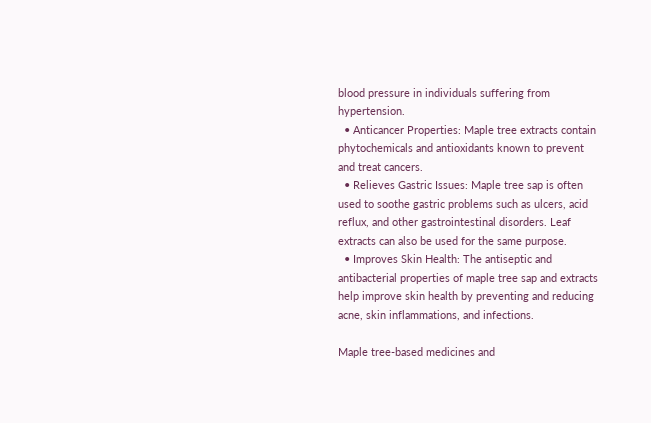blood pressure in individuals suffering from hypertension.
  • Anticancer Properties: Maple tree extracts contain phytochemicals and antioxidants known to prevent and treat cancers.
  • Relieves Gastric Issues: Maple tree sap is often used to soothe gastric problems such as ulcers, acid reflux, and other gastrointestinal disorders. Leaf extracts can also be used for the same purpose.
  • Improves Skin Health: The antiseptic and antibacterial properties of maple tree sap and extracts help improve skin health by preventing and reducing acne, skin inflammations, and infections.

Maple tree-based medicines and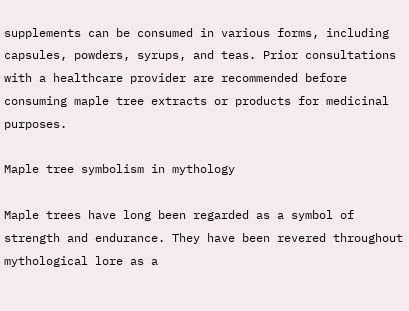supplements can be consumed in various forms, including capsules, powders, syrups, and teas. Prior consultations with a healthcare provider are recommended before consuming maple tree extracts or products for medicinal purposes.

Maple tree symbolism in mythology

Maple trees have long been regarded as a symbol of strength and endurance. They have been revered throughout mythological lore as a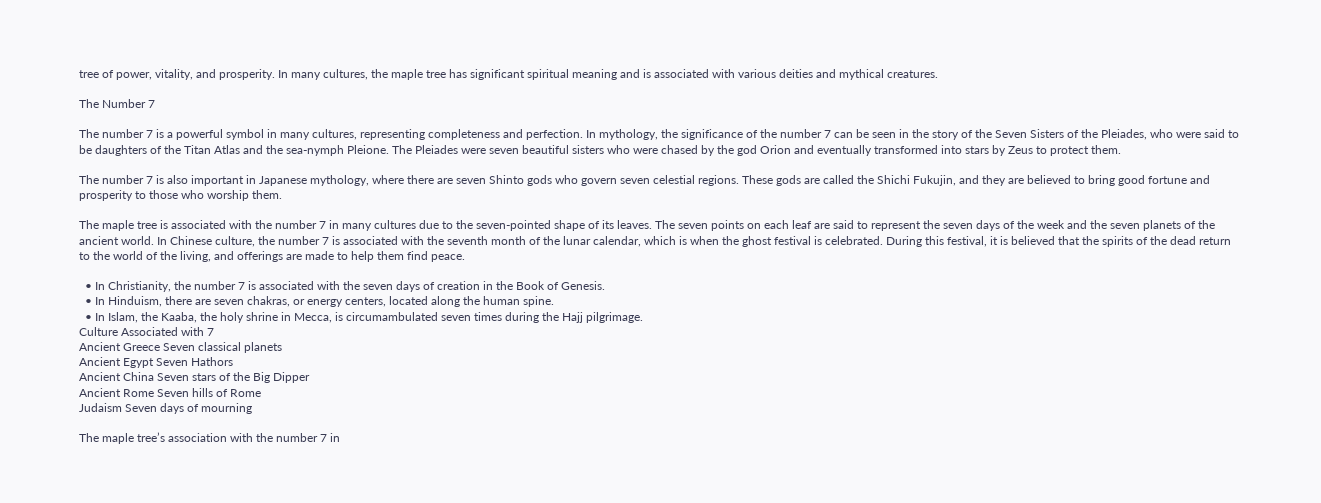tree of power, vitality, and prosperity. In many cultures, the maple tree has significant spiritual meaning and is associated with various deities and mythical creatures.

The Number 7

The number 7 is a powerful symbol in many cultures, representing completeness and perfection. In mythology, the significance of the number 7 can be seen in the story of the Seven Sisters of the Pleiades, who were said to be daughters of the Titan Atlas and the sea-nymph Pleione. The Pleiades were seven beautiful sisters who were chased by the god Orion and eventually transformed into stars by Zeus to protect them.

The number 7 is also important in Japanese mythology, where there are seven Shinto gods who govern seven celestial regions. These gods are called the Shichi Fukujin, and they are believed to bring good fortune and prosperity to those who worship them.

The maple tree is associated with the number 7 in many cultures due to the seven-pointed shape of its leaves. The seven points on each leaf are said to represent the seven days of the week and the seven planets of the ancient world. In Chinese culture, the number 7 is associated with the seventh month of the lunar calendar, which is when the ghost festival is celebrated. During this festival, it is believed that the spirits of the dead return to the world of the living, and offerings are made to help them find peace.

  • In Christianity, the number 7 is associated with the seven days of creation in the Book of Genesis.
  • In Hinduism, there are seven chakras, or energy centers, located along the human spine.
  • In Islam, the Kaaba, the holy shrine in Mecca, is circumambulated seven times during the Hajj pilgrimage.
Culture Associated with 7
Ancient Greece Seven classical planets
Ancient Egypt Seven Hathors
Ancient China Seven stars of the Big Dipper
Ancient Rome Seven hills of Rome
Judaism Seven days of mourning

The maple tree’s association with the number 7 in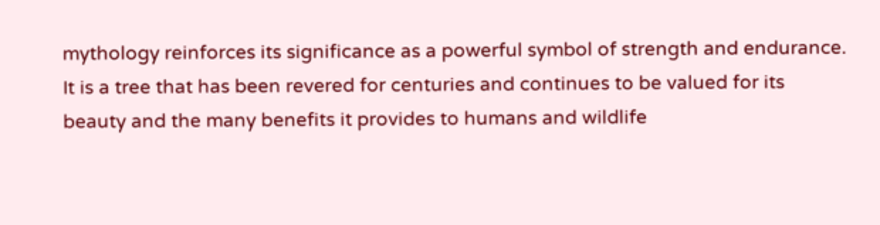mythology reinforces its significance as a powerful symbol of strength and endurance. It is a tree that has been revered for centuries and continues to be valued for its beauty and the many benefits it provides to humans and wildlife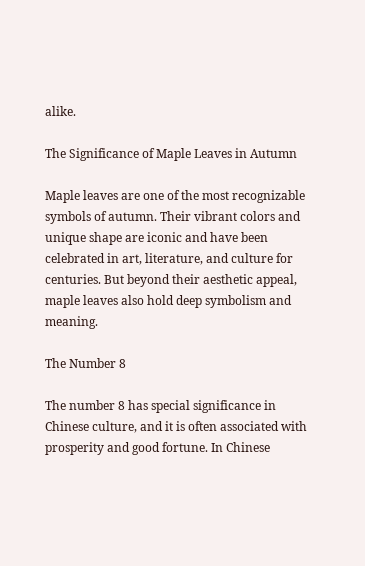alike.

The Significance of Maple Leaves in Autumn

Maple leaves are one of the most recognizable symbols of autumn. Their vibrant colors and unique shape are iconic and have been celebrated in art, literature, and culture for centuries. But beyond their aesthetic appeal, maple leaves also hold deep symbolism and meaning.

The Number 8

The number 8 has special significance in Chinese culture, and it is often associated with prosperity and good fortune. In Chinese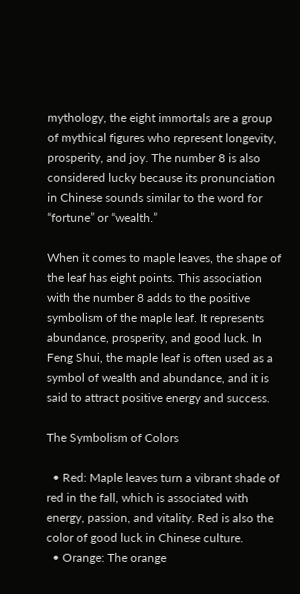mythology, the eight immortals are a group of mythical figures who represent longevity, prosperity, and joy. The number 8 is also considered lucky because its pronunciation in Chinese sounds similar to the word for “fortune” or “wealth.”

When it comes to maple leaves, the shape of the leaf has eight points. This association with the number 8 adds to the positive symbolism of the maple leaf. It represents abundance, prosperity, and good luck. In Feng Shui, the maple leaf is often used as a symbol of wealth and abundance, and it is said to attract positive energy and success.

The Symbolism of Colors

  • Red: Maple leaves turn a vibrant shade of red in the fall, which is associated with energy, passion, and vitality. Red is also the color of good luck in Chinese culture.
  • Orange: The orange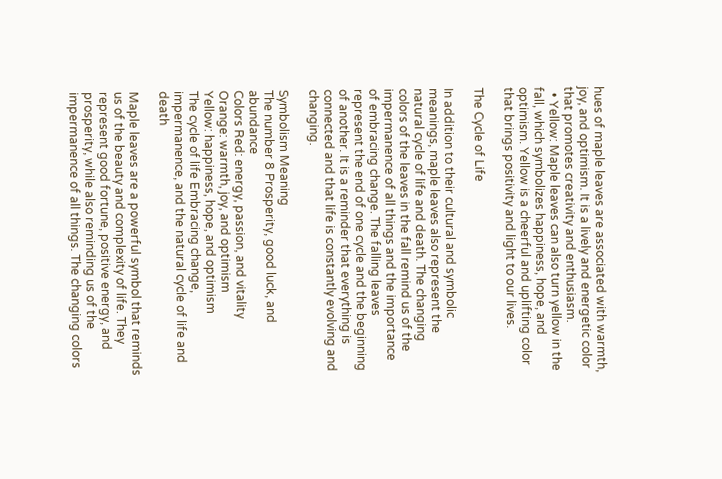hues of maple leaves are associated with warmth, joy, and optimism. It is a lively and energetic color that promotes creativity and enthusiasm.
  • Yellow: Maple leaves can also turn yellow in the fall, which symbolizes happiness, hope, and optimism. Yellow is a cheerful and uplifting color that brings positivity and light to our lives.

The Cycle of Life

In addition to their cultural and symbolic meanings, maple leaves also represent the natural cycle of life and death. The changing colors of the leaves in the fall remind us of the impermanence of all things and the importance of embracing change. The falling leaves represent the end of one cycle and the beginning of another. It is a reminder that everything is connected and that life is constantly evolving and changing.

Symbolism Meaning
The number 8 Prosperity, good luck, and abundance
Colors Red: energy, passion, and vitality
Orange: warmth, joy, and optimism
Yellow: happiness, hope, and optimism
The cycle of life Embracing change, impermanence, and the natural cycle of life and death

Maple leaves are a powerful symbol that reminds us of the beauty and complexity of life. They represent good fortune, positive energy, and prosperity, while also reminding us of the impermanence of all things. The changing colors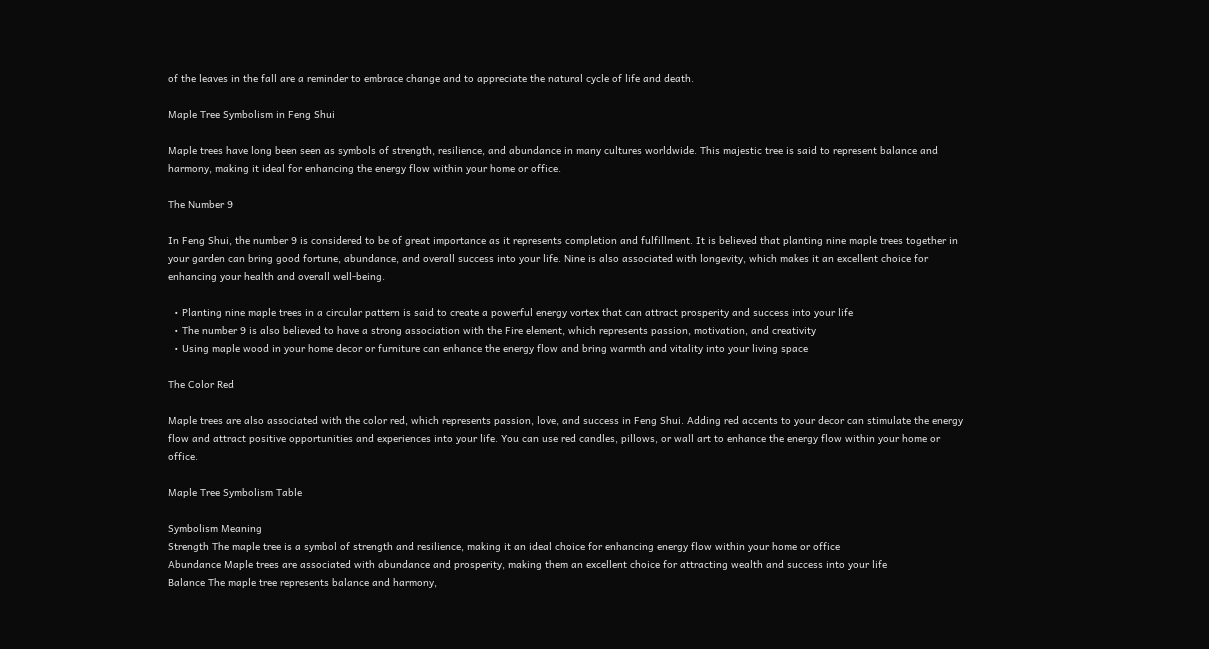of the leaves in the fall are a reminder to embrace change and to appreciate the natural cycle of life and death.

Maple Tree Symbolism in Feng Shui

Maple trees have long been seen as symbols of strength, resilience, and abundance in many cultures worldwide. This majestic tree is said to represent balance and harmony, making it ideal for enhancing the energy flow within your home or office.

The Number 9

In Feng Shui, the number 9 is considered to be of great importance as it represents completion and fulfillment. It is believed that planting nine maple trees together in your garden can bring good fortune, abundance, and overall success into your life. Nine is also associated with longevity, which makes it an excellent choice for enhancing your health and overall well-being.

  • Planting nine maple trees in a circular pattern is said to create a powerful energy vortex that can attract prosperity and success into your life
  • The number 9 is also believed to have a strong association with the Fire element, which represents passion, motivation, and creativity
  • Using maple wood in your home decor or furniture can enhance the energy flow and bring warmth and vitality into your living space

The Color Red

Maple trees are also associated with the color red, which represents passion, love, and success in Feng Shui. Adding red accents to your decor can stimulate the energy flow and attract positive opportunities and experiences into your life. You can use red candles, pillows, or wall art to enhance the energy flow within your home or office.

Maple Tree Symbolism Table

Symbolism Meaning
Strength The maple tree is a symbol of strength and resilience, making it an ideal choice for enhancing energy flow within your home or office
Abundance Maple trees are associated with abundance and prosperity, making them an excellent choice for attracting wealth and success into your life
Balance The maple tree represents balance and harmony,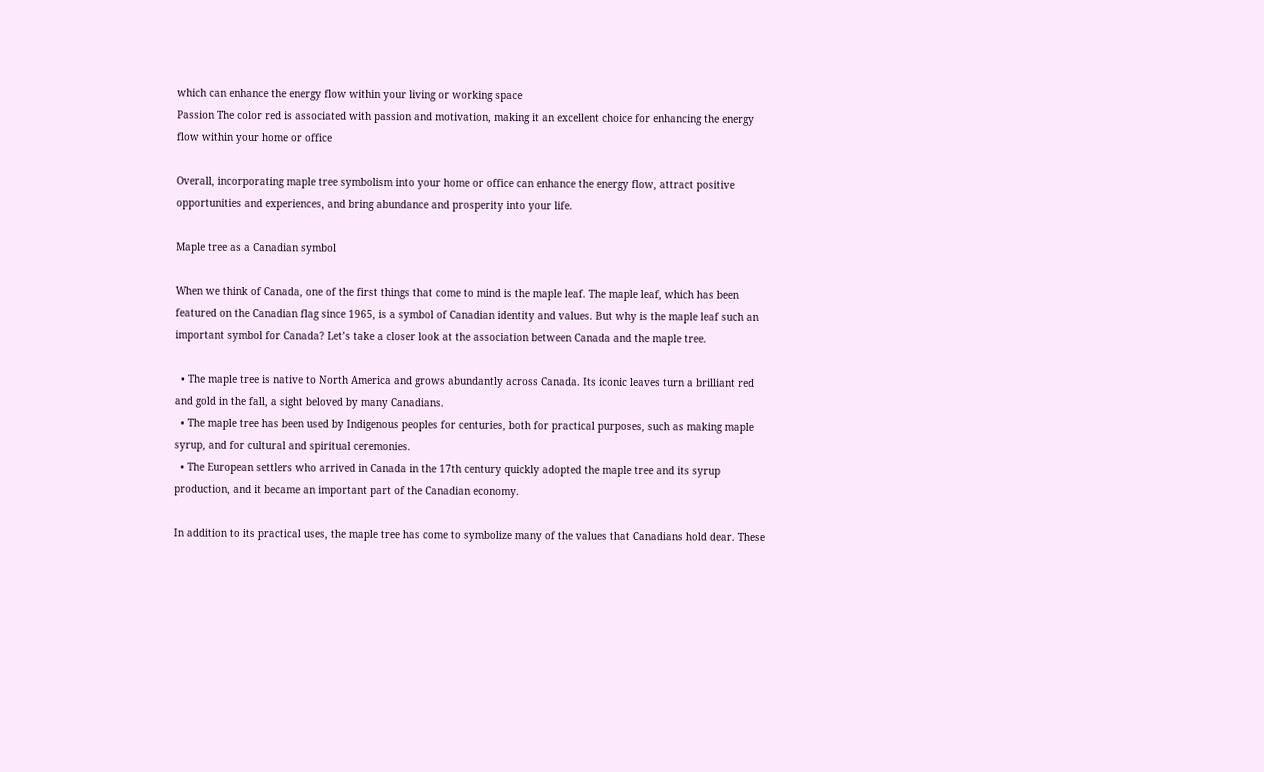which can enhance the energy flow within your living or working space
Passion The color red is associated with passion and motivation, making it an excellent choice for enhancing the energy flow within your home or office

Overall, incorporating maple tree symbolism into your home or office can enhance the energy flow, attract positive opportunities and experiences, and bring abundance and prosperity into your life.

Maple tree as a Canadian symbol

When we think of Canada, one of the first things that come to mind is the maple leaf. The maple leaf, which has been featured on the Canadian flag since 1965, is a symbol of Canadian identity and values. But why is the maple leaf such an important symbol for Canada? Let’s take a closer look at the association between Canada and the maple tree.

  • The maple tree is native to North America and grows abundantly across Canada. Its iconic leaves turn a brilliant red and gold in the fall, a sight beloved by many Canadians.
  • The maple tree has been used by Indigenous peoples for centuries, both for practical purposes, such as making maple syrup, and for cultural and spiritual ceremonies.
  • The European settlers who arrived in Canada in the 17th century quickly adopted the maple tree and its syrup production, and it became an important part of the Canadian economy.

In addition to its practical uses, the maple tree has come to symbolize many of the values that Canadians hold dear. These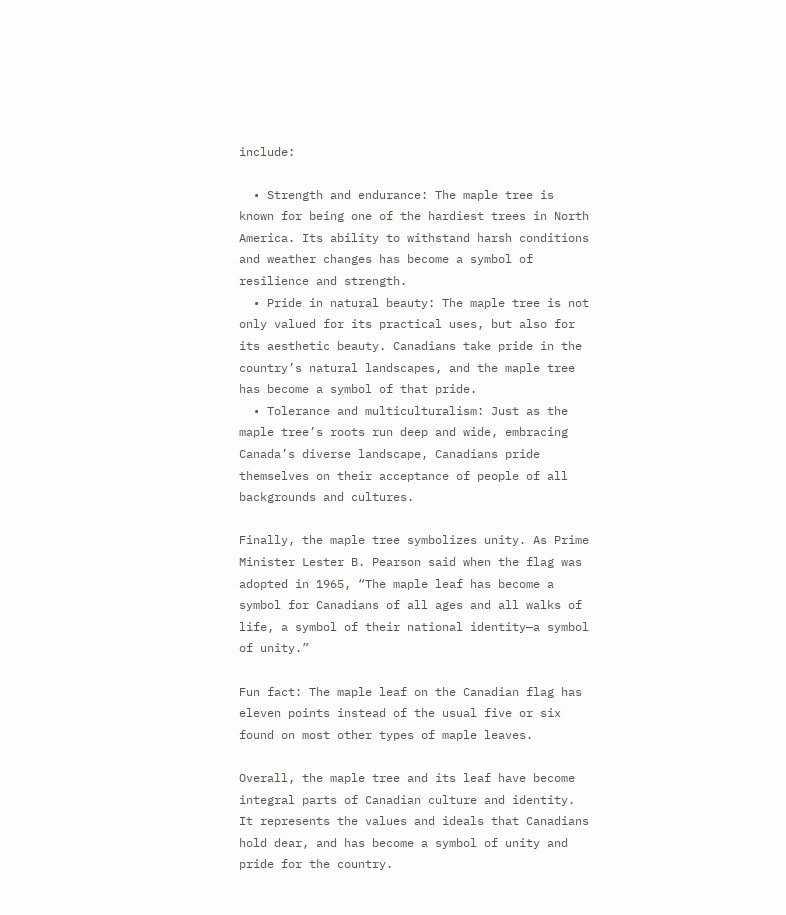include:

  • Strength and endurance: The maple tree is known for being one of the hardiest trees in North America. Its ability to withstand harsh conditions and weather changes has become a symbol of resilience and strength.
  • Pride in natural beauty: The maple tree is not only valued for its practical uses, but also for its aesthetic beauty. Canadians take pride in the country’s natural landscapes, and the maple tree has become a symbol of that pride.
  • Tolerance and multiculturalism: Just as the maple tree’s roots run deep and wide, embracing Canada’s diverse landscape, Canadians pride themselves on their acceptance of people of all backgrounds and cultures.

Finally, the maple tree symbolizes unity. As Prime Minister Lester B. Pearson said when the flag was adopted in 1965, “The maple leaf has become a symbol for Canadians of all ages and all walks of life, a symbol of their national identity—a symbol of unity.”

Fun fact: The maple leaf on the Canadian flag has eleven points instead of the usual five or six found on most other types of maple leaves.

Overall, the maple tree and its leaf have become integral parts of Canadian culture and identity. It represents the values and ideals that Canadians hold dear, and has become a symbol of unity and pride for the country.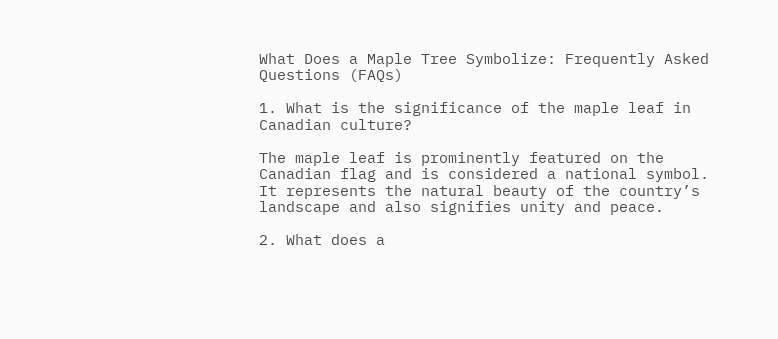What Does a Maple Tree Symbolize: Frequently Asked Questions (FAQs)

1. What is the significance of the maple leaf in Canadian culture?

The maple leaf is prominently featured on the Canadian flag and is considered a national symbol. It represents the natural beauty of the country’s landscape and also signifies unity and peace.

2. What does a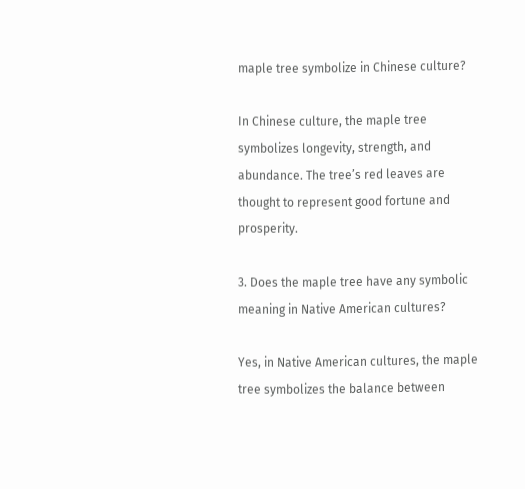maple tree symbolize in Chinese culture?

In Chinese culture, the maple tree symbolizes longevity, strength, and abundance. The tree’s red leaves are thought to represent good fortune and prosperity.

3. Does the maple tree have any symbolic meaning in Native American cultures?

Yes, in Native American cultures, the maple tree symbolizes the balance between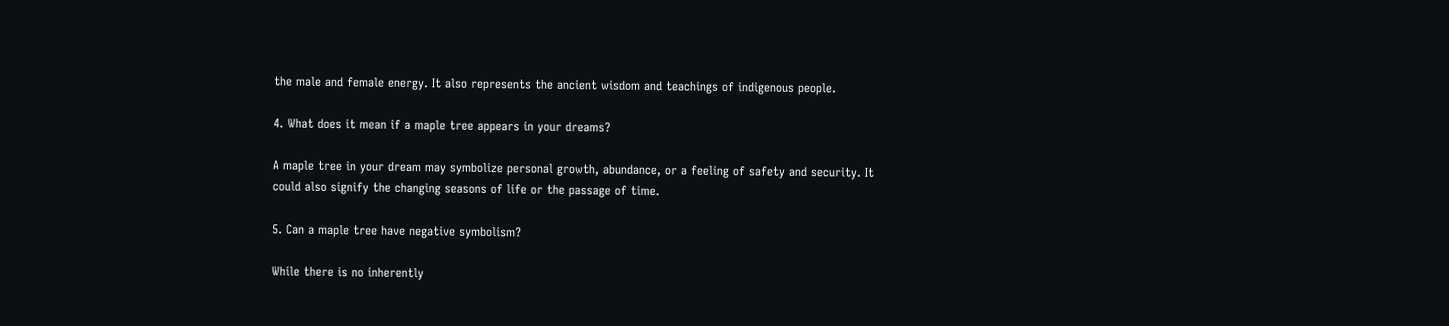the male and female energy. It also represents the ancient wisdom and teachings of indigenous people.

4. What does it mean if a maple tree appears in your dreams?

A maple tree in your dream may symbolize personal growth, abundance, or a feeling of safety and security. It could also signify the changing seasons of life or the passage of time.

5. Can a maple tree have negative symbolism?

While there is no inherently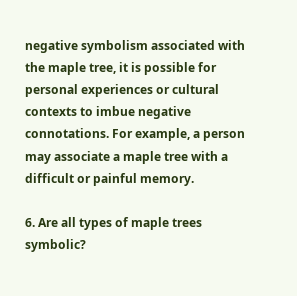negative symbolism associated with the maple tree, it is possible for personal experiences or cultural contexts to imbue negative connotations. For example, a person may associate a maple tree with a difficult or painful memory.

6. Are all types of maple trees symbolic?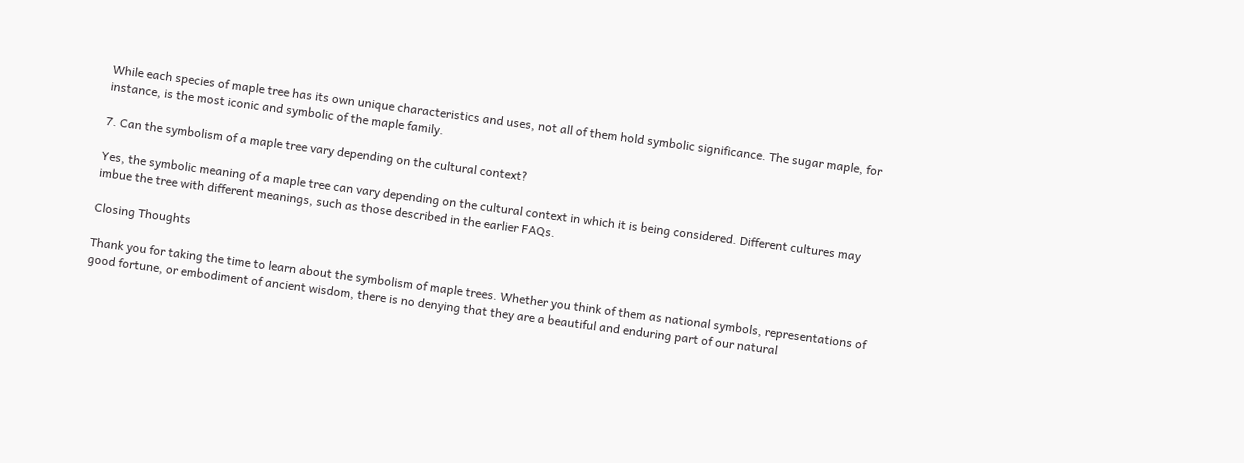While each species of maple tree has its own unique characteristics and uses, not all of them hold symbolic significance. The sugar maple, for instance, is the most iconic and symbolic of the maple family.

7. Can the symbolism of a maple tree vary depending on the cultural context?

Yes, the symbolic meaning of a maple tree can vary depending on the cultural context in which it is being considered. Different cultures may imbue the tree with different meanings, such as those described in the earlier FAQs.

Closing Thoughts

Thank you for taking the time to learn about the symbolism of maple trees. Whether you think of them as national symbols, representations of good fortune, or embodiment of ancient wisdom, there is no denying that they are a beautiful and enduring part of our natural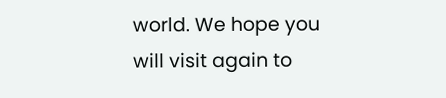world. We hope you will visit again to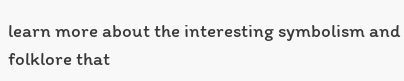learn more about the interesting symbolism and folklore that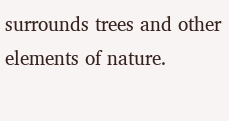surrounds trees and other elements of nature.